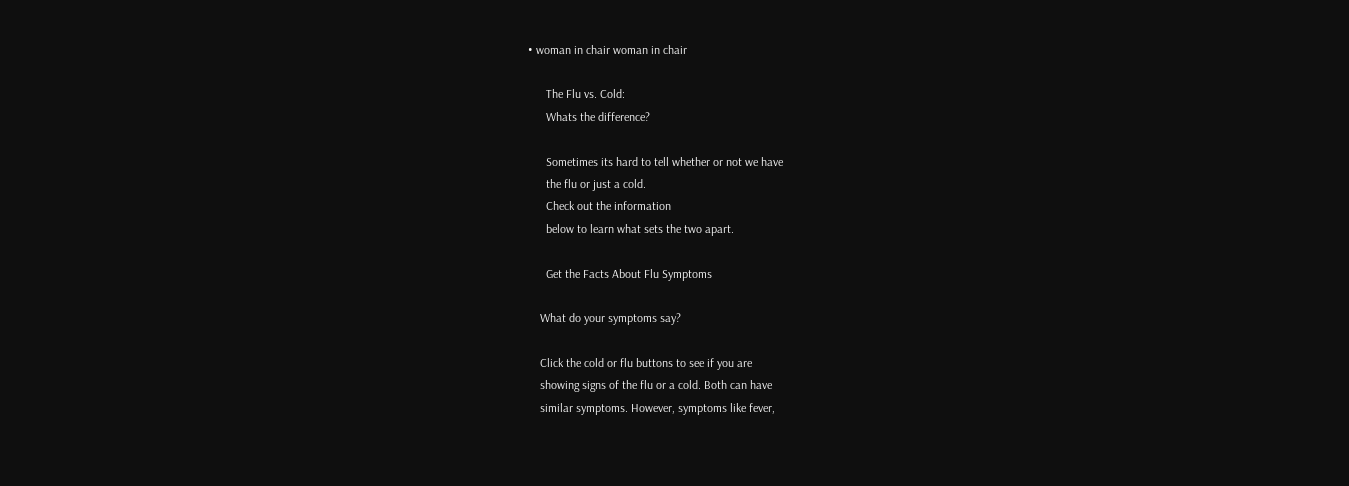• woman in chair woman in chair

      The Flu vs. Cold:
      Whats the difference?

      Sometimes its hard to tell whether or not we have
      the flu or just a cold.
      Check out the information
      below to learn what sets the two apart.

      Get the Facts About Flu Symptoms

    What do your symptoms say?

    Click the cold or flu buttons to see if you are
    showing signs of the flu or a cold. Both can have
    similar symptoms. However, symptoms like fever,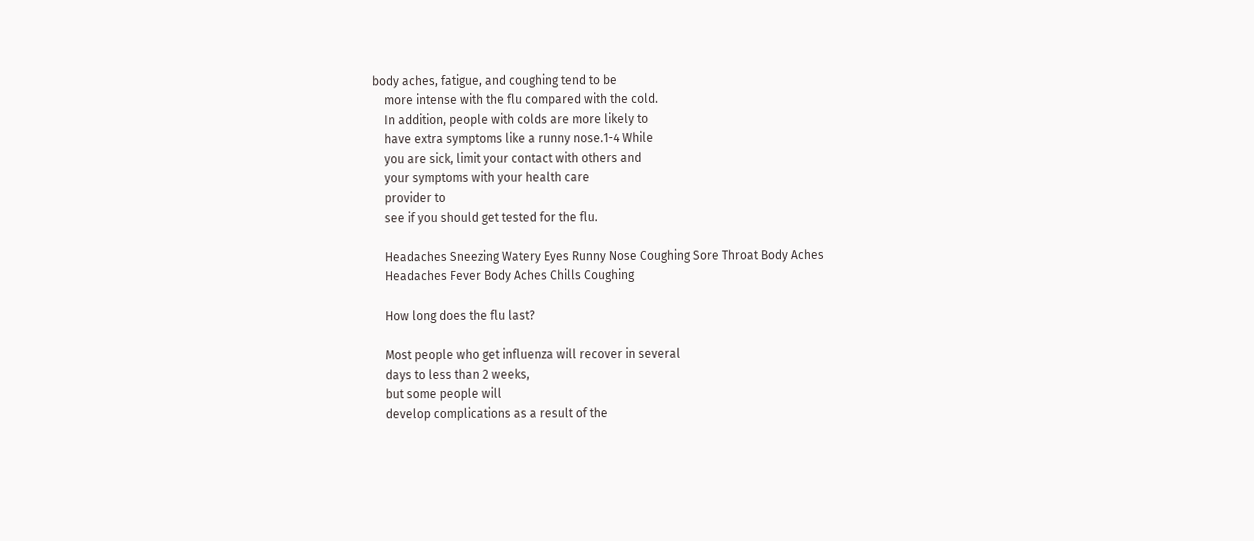body aches, fatigue, and coughing tend to be
    more intense with the flu compared with the cold.
    In addition, people with colds are more likely to
    have extra symptoms like a runny nose.1-4 While
    you are sick, limit your contact with others and
    your symptoms with your health care
    provider to
    see if you should get tested for the flu.

    Headaches Sneezing Watery Eyes Runny Nose Coughing Sore Throat Body Aches
    Headaches Fever Body Aches Chills Coughing

    How long does the flu last?

    Most people who get influenza will recover in several
    days to less than 2 weeks,
    but some people will
    develop complications as a result of the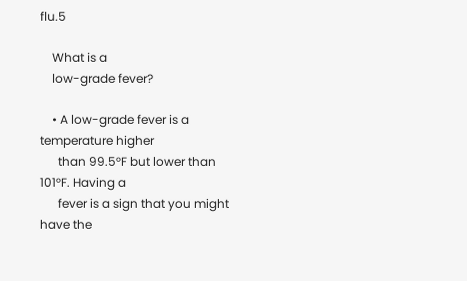flu.5

    What is a
    low-grade fever?

    • A low-grade fever is a temperature higher
      than 99.5°F but lower than 101°F. Having a
      fever is a sign that you might have the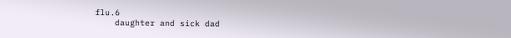flu.6
    daughter and sick dad